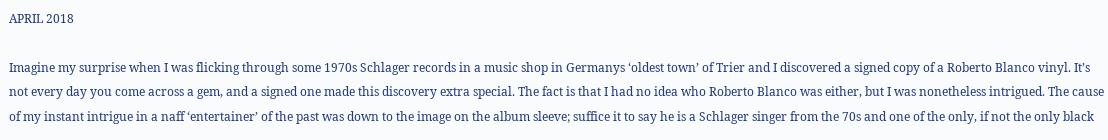APRIL 2018

Imagine my surprise when I was flicking through some 1970s Schlager records in a music shop in Germanys ‘oldest town’ of Trier and I discovered a signed copy of a Roberto Blanco vinyl. It’s not every day you come across a gem, and a signed one made this discovery extra special. The fact is that I had no idea who Roberto Blanco was either, but I was nonetheless intrigued. The cause of my instant intrigue in a naff ‘entertainer’ of the past was down to the image on the album sleeve; suffice it to say he is a Schlager singer from the 70s and one of the only, if not the only black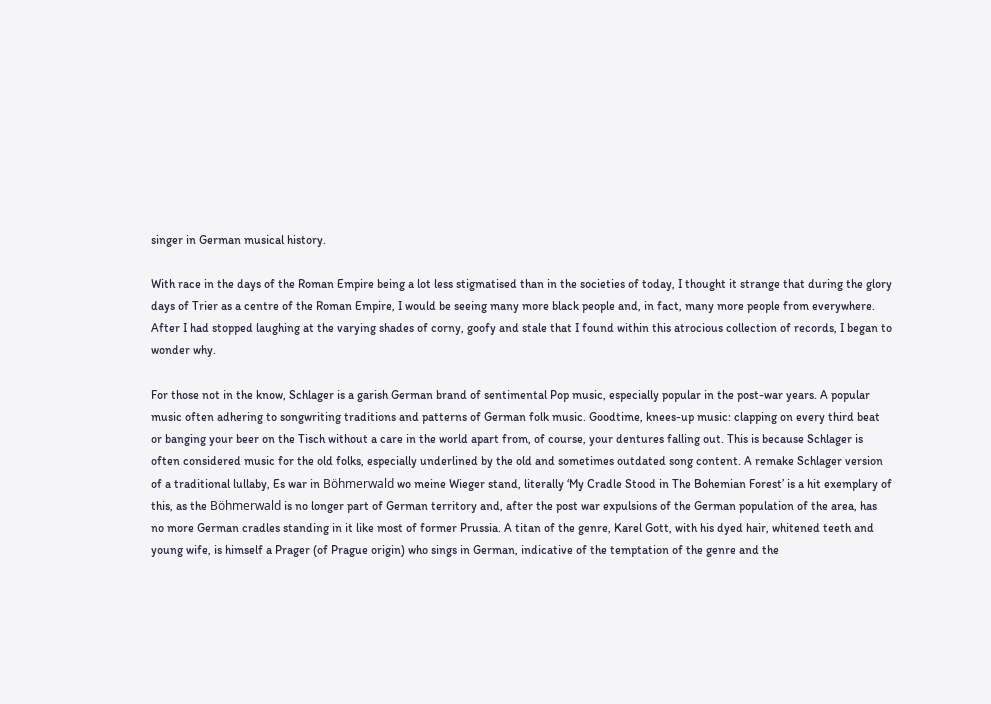singer in German musical history.

With race in the days of the Roman Empire being a lot less stigmatised than in the societies of today, I thought it strange that during the glory days of Trier as a centre of the Roman Empire, I would be seeing many more black people and, in fact, many more people from everywhere. After I had stopped laughing at the varying shades of corny, goofy and stale that I found within this atrocious collection of records, I began to wonder why.

For those not in the know, Schlager is a garish German brand of sentimental Pop music, especially popular in the post-war years. A popular music often adhering to songwriting traditions and patterns of German folk music. Goodtime, knees-up music: clapping on every third beat or banging your beer on the Tisch without a care in the world apart from, of course, your dentures falling out. This is because Schlager is often considered music for the old folks, especially underlined by the old and sometimes outdated song content. A remake Schlager version of a traditional lullaby, Es war in Böhmerwald wo meine Wieger stand, literally ‘My Cradle Stood in The Bohemian Forest’ is a hit exemplary of this, as the Böhmerwald is no longer part of German territory and, after the post war expulsions of the German population of the area, has no more German cradles standing in it like most of former Prussia. A titan of the genre, Karel Gott, with his dyed hair, whitened teeth and young wife, is himself a Prager (of Prague origin) who sings in German, indicative of the temptation of the genre and the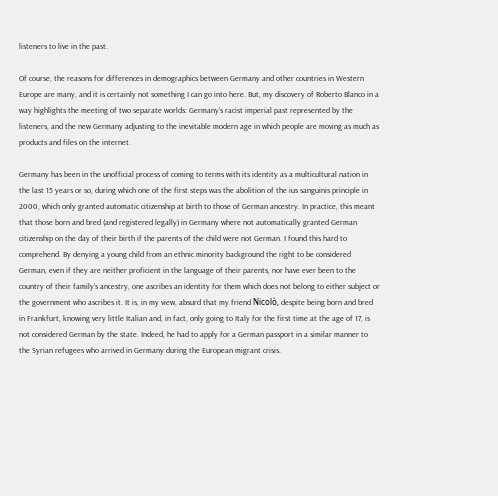listeners to live in the past.

Of course, the reasons for differences in demographics between Germany and other countries in Western Europe are many, and it is certainly not something I can go into here. But, my discovery of Roberto Blanco in a way highlights the meeting of two separate worlds: Germany’s racist imperial past represented by the listeners, and the new Germany adjusting to the inevitable modern age in which people are moving as much as products and files on the internet.

Germany has been in the unofficial process of coming to terms with its identity as a multicultural nation in the last 15 years or so, during which one of the first steps was the abolition of the ius sanguinis principle in 2000, which only granted automatic citizenship at birth to those of German ancestry. In practice, this meant that those born and bred (and registered legally) in Germany where not automatically granted German citizenship on the day of their birth if the parents of the child were not German. I found this hard to comprehend. By denying a young child from an ethnic minority background the right to be considered German, even if they are neither proficient in the language of their parents, nor have ever been to the country of their family’s ancestry, one ascribes an identity for them which does not belong to either subject or the government who ascribes it. It is, in my view, absurd that my friend Nicolò, despite being born and bred in Frankfurt, knowing very little Italian and, in fact, only going to Italy for the first time at the age of 17, is not considered German by the state. Indeed, he had to apply for a German passport in a similar manner to the Syrian refugees who arrived in Germany during the European migrant crisis.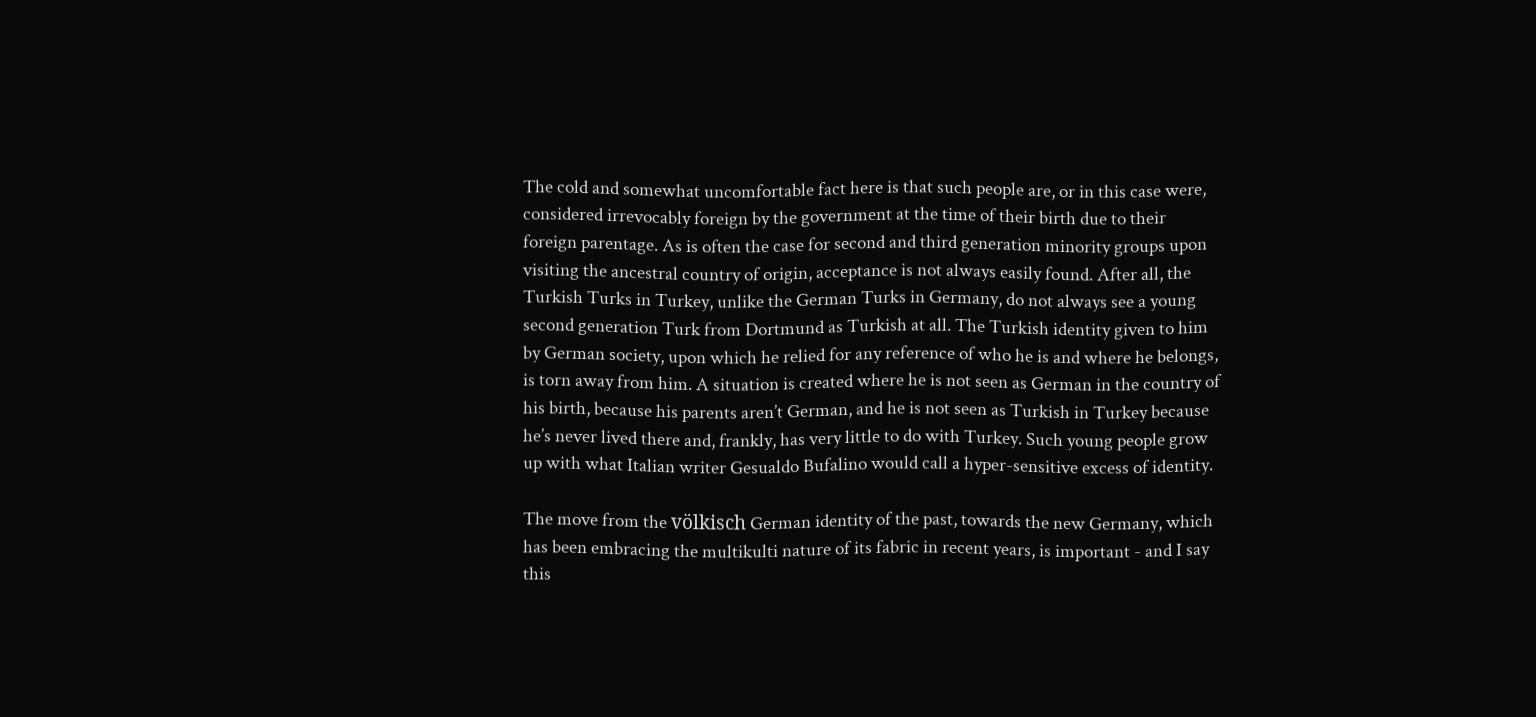The cold and somewhat uncomfortable fact here is that such people are, or in this case were, considered irrevocably foreign by the government at the time of their birth due to their foreign parentage. As is often the case for second and third generation minority groups upon visiting the ancestral country of origin, acceptance is not always easily found. After all, the Turkish Turks in Turkey, unlike the German Turks in Germany, do not always see a young second generation Turk from Dortmund as Turkish at all. The Turkish identity given to him by German society, upon which he relied for any reference of who he is and where he belongs, is torn away from him. A situation is created where he is not seen as German in the country of his birth, because his parents aren’t German, and he is not seen as Turkish in Turkey because he’s never lived there and, frankly, has very little to do with Turkey. Such young people grow up with what Italian writer Gesualdo Bufalino would call a hyper-sensitive excess of identity.

The move from the völkisch German identity of the past, towards the new Germany, which has been embracing the multikulti nature of its fabric in recent years, is important - and I say this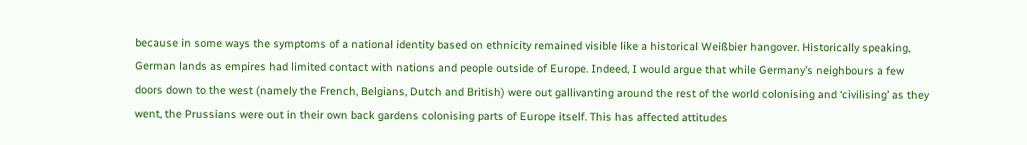because in some ways the symptoms of a national identity based on ethnicity remained visible like a historical Weißbier hangover. Historically speaking, German lands as empires had limited contact with nations and people outside of Europe. Indeed, I would argue that while Germany’s neighbours a few doors down to the west (namely the French, Belgians, Dutch and British) were out gallivanting around the rest of the world colonising and ‘civilising’ as they went, the Prussians were out in their own back gardens colonising parts of Europe itself. This has affected attitudes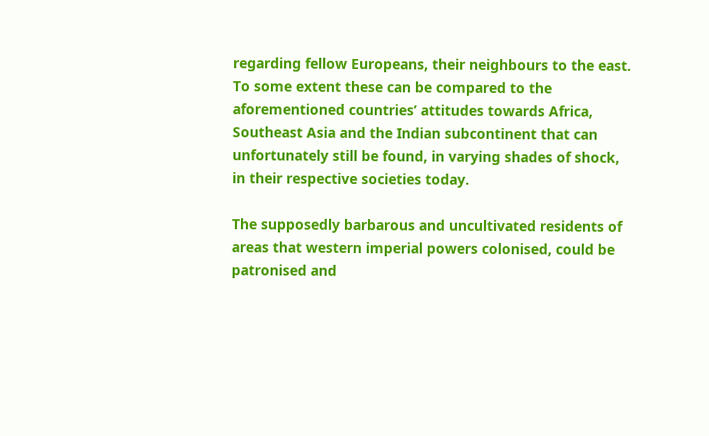regarding fellow Europeans, their neighbours to the east. To some extent these can be compared to the aforementioned countries’ attitudes towards Africa, Southeast Asia and the Indian subcontinent that can unfortunately still be found, in varying shades of shock, in their respective societies today.

The supposedly barbarous and uncultivated residents of areas that western imperial powers colonised, could be patronised and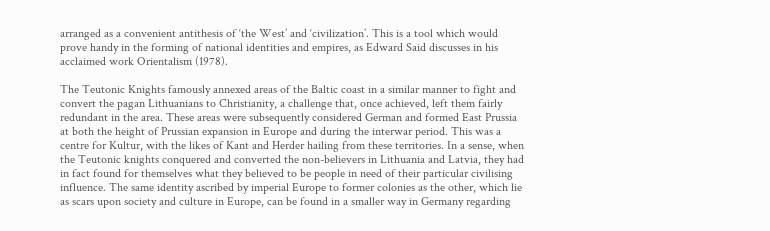arranged as a convenient antithesis of ‘the West’ and ‘civilization’. This is a tool which would prove handy in the forming of national identities and empires, as Edward Said discusses in his acclaimed work Orientalism (1978).

The Teutonic Knights famously annexed areas of the Baltic coast in a similar manner to fight and convert the pagan Lithuanians to Christianity, a challenge that, once achieved, left them fairly redundant in the area. These areas were subsequently considered German and formed East Prussia at both the height of Prussian expansion in Europe and during the interwar period. This was a centre for Kultur, with the likes of Kant and Herder hailing from these territories. In a sense, when the Teutonic knights conquered and converted the non-believers in Lithuania and Latvia, they had in fact found for themselves what they believed to be people in need of their particular civilising influence. The same identity ascribed by imperial Europe to former colonies as the other, which lie as scars upon society and culture in Europe, can be found in a smaller way in Germany regarding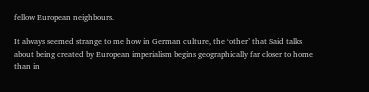fellow European neighbours.

It always seemed strange to me how in German culture, the ‘other’ that Said talks about being created by European imperialism begins geographically far closer to home than in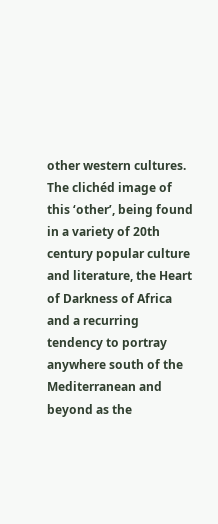other western cultures. The clichéd image of this ‘other’, being found in a variety of 20th century popular culture and literature, the Heart of Darkness of Africa and a recurring tendency to portray anywhere south of the Mediterranean and beyond as the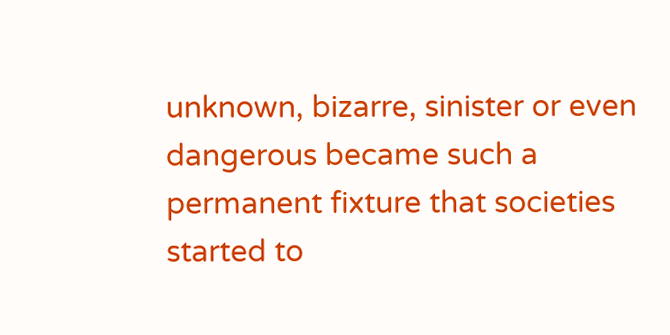unknown, bizarre, sinister or even dangerous became such a permanent fixture that societies started to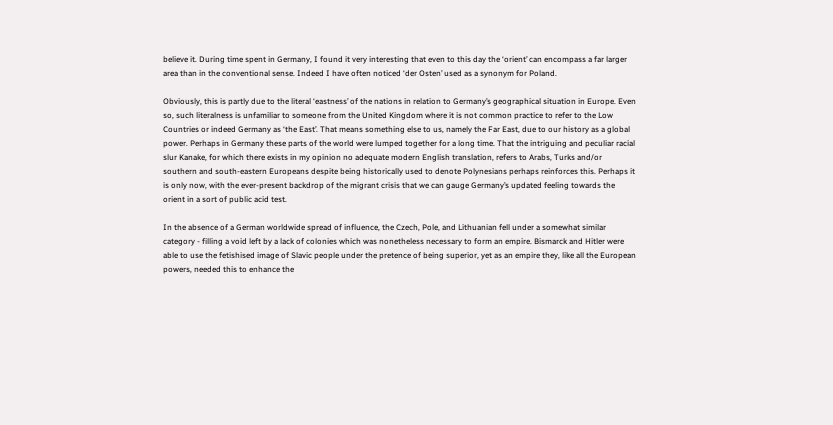believe it. During time spent in Germany, I found it very interesting that even to this day the ‘orient’ can encompass a far larger area than in the conventional sense. Indeed I have often noticed ‘der Osten’ used as a synonym for Poland.

Obviously, this is partly due to the literal ‘eastness’ of the nations in relation to Germany’s geographical situation in Europe. Even so, such literalness is unfamiliar to someone from the United Kingdom where it is not common practice to refer to the Low Countries or indeed Germany as ‘the East’. That means something else to us, namely the Far East, due to our history as a global power. Perhaps in Germany these parts of the world were lumped together for a long time. That the intriguing and peculiar racial slur Kanake, for which there exists in my opinion no adequate modern English translation, refers to Arabs, Turks and/or southern and south-eastern Europeans despite being historically used to denote Polynesians perhaps reinforces this. Perhaps it is only now, with the ever-present backdrop of the migrant crisis that we can gauge Germany’s updated feeling towards the orient in a sort of public acid test.

In the absence of a German worldwide spread of influence, the Czech, Pole, and Lithuanian fell under a somewhat similar category - filling a void left by a lack of colonies which was nonetheless necessary to form an empire. Bismarck and Hitler were able to use the fetishised image of Slavic people under the pretence of being superior, yet as an empire they, like all the European powers, needed this to enhance the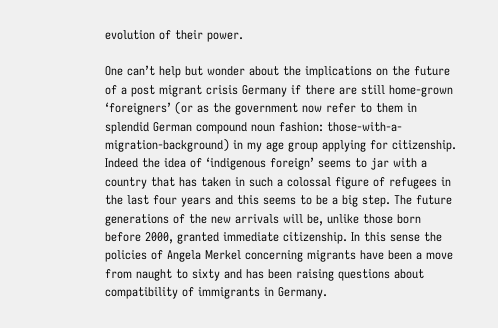evolution of their power.

One can’t help but wonder about the implications on the future of a post migrant crisis Germany if there are still home-grown ‘foreigners’ (or as the government now refer to them in splendid German compound noun fashion: those-with-a-migration-background) in my age group applying for citizenship. Indeed the idea of ‘indigenous foreign’ seems to jar with a country that has taken in such a colossal figure of refugees in the last four years and this seems to be a big step. The future generations of the new arrivals will be, unlike those born before 2000, granted immediate citizenship. In this sense the policies of Angela Merkel concerning migrants have been a move from naught to sixty and has been raising questions about compatibility of immigrants in Germany.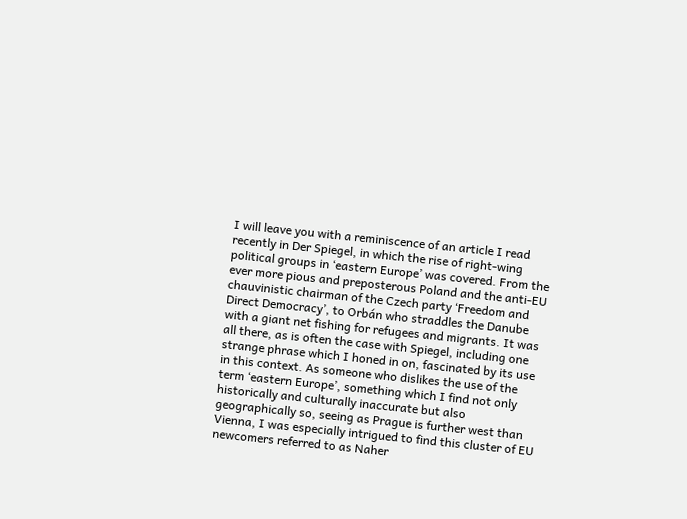I will leave you with a reminiscence of an article I read recently in Der Spiegel, in which the rise of right-wing political groups in ‘eastern Europe’ was covered. From the ever more pious and preposterous Poland and the anti-EU chauvinistic chairman of the Czech party ‘Freedom and Direct Democracy’, to Orbán who straddles the Danube with a giant net fishing for refugees and migrants. It was all there, as is often the case with Spiegel, including one strange phrase which I honed in on, fascinated by its use in this context. As someone who dislikes the use of the term ‘eastern Europe’, something which I find not only historically and culturally inaccurate but also geographically so, seeing as Prague is further west than Vienna, I was especially intrigued to find this cluster of EU newcomers referred to as Naher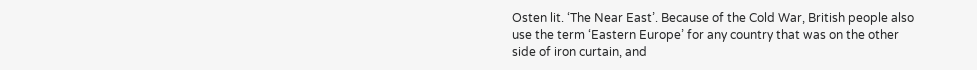Osten lit. ‘The Near East’. Because of the Cold War, British people also use the term ‘Eastern Europe’ for any country that was on the other side of iron curtain, and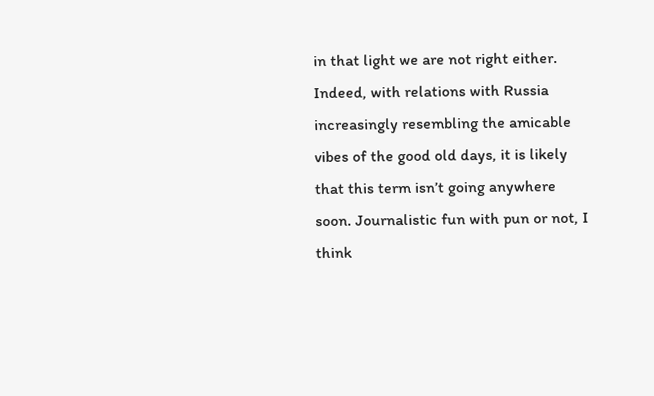in that light we are not right either. Indeed, with relations with Russia increasingly resembling the amicable vibes of the good old days, it is likely that this term isn’t going anywhere soon. Journalistic fun with pun or not, I think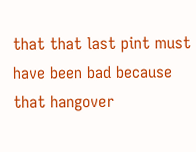that that last pint must have been bad because that hangover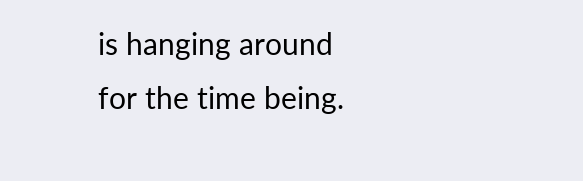is hanging around for the time being.